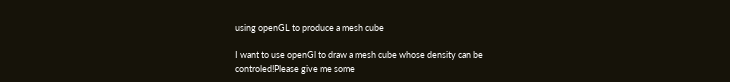using openGL to produce a mesh cube

I want to use openGl to draw a mesh cube whose density can be controled!Please give me some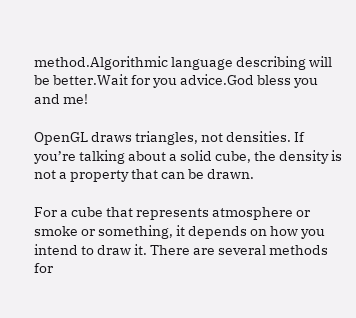method.Algorithmic language describing will be better.Wait for you advice.God bless you and me!

OpenGL draws triangles, not densities. If you’re talking about a solid cube, the density is not a property that can be drawn.

For a cube that represents atmosphere or smoke or something, it depends on how you intend to draw it. There are several methods for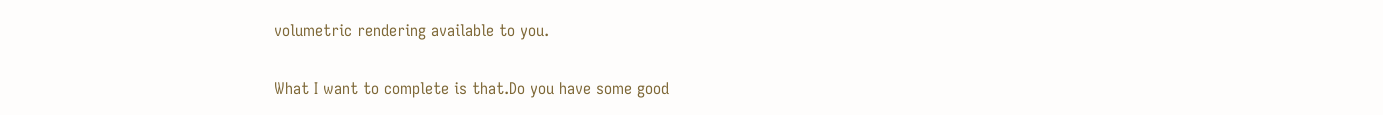volumetric rendering available to you.

What I want to complete is that.Do you have some good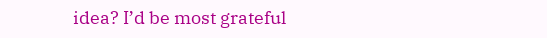idea? I’d be most grateful